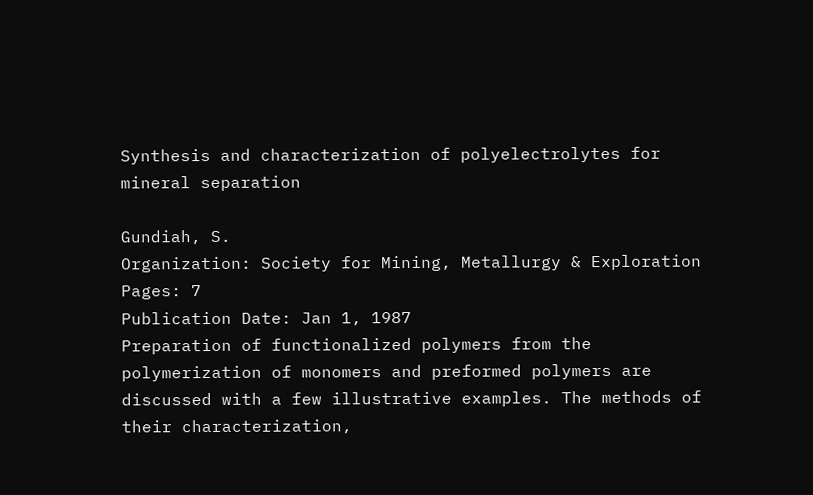Synthesis and characterization of polyelectrolytes for mineral separation

Gundiah, S.
Organization: Society for Mining, Metallurgy & Exploration
Pages: 7
Publication Date: Jan 1, 1987
Preparation of functionalized polymers from the polymerization of monomers and preformed polymers are discussed with a few illustrative examples. The methods of their characterization,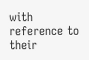with reference to their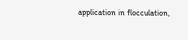application in flocculation,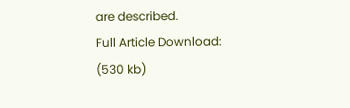are described.
Full Article Download:
(530 kb)